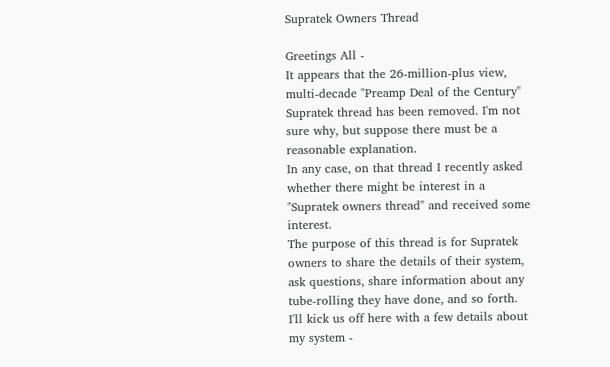Supratek Owners Thread

Greetings All -
It appears that the 26-million-plus view, multi-decade "Preamp Deal of the Century" Supratek thread has been removed. I'm not sure why, but suppose there must be a reasonable explanation.
In any case, on that thread I recently asked whether there might be interest in a "Supratek owners thread" and received some interest.
The purpose of this thread is for Supratek owners to share the details of their system, ask questions, share information about any tube-rolling they have done, and so forth.
I'll kick us off here with a few details about my system -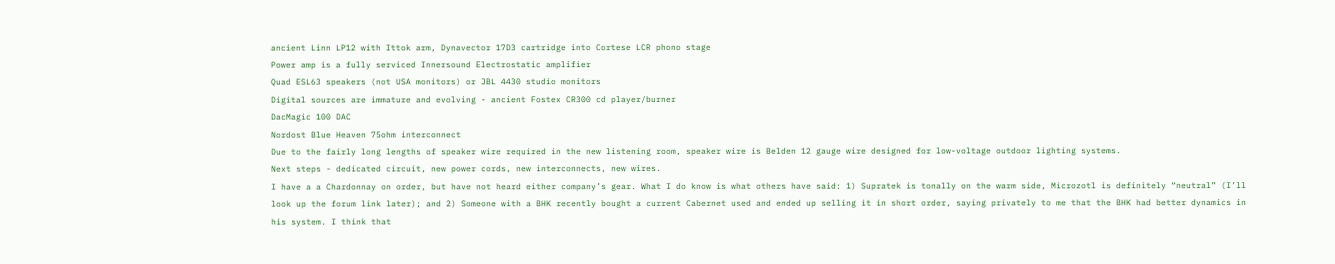ancient Linn LP12 with Ittok arm, Dynavector 17D3 cartridge into Cortese LCR phono stage
Power amp is a fully serviced Innersound Electrostatic amplifier
Quad ESL63 speakers (not USA monitors) or JBL 4430 studio monitors
Digital sources are immature and evolving - ancient Fostex CR300 cd player/burner
DacMagic 100 DAC
Nordost Blue Heaven 75ohm interconnect
Due to the fairly long lengths of speaker wire required in the new listening room, speaker wire is Belden 12 gauge wire designed for low-voltage outdoor lighting systems.
Next steps - dedicated circuit, new power cords, new interconnects, new wires.
I have a a Chardonnay on order, but have not heard either company’s gear. What I do know is what others have said: 1) Supratek is tonally on the warm side, Microzotl is definitely “neutral” (I’ll look up the forum link later); and 2) Someone with a BHK recently bought a current Cabernet used and ended up selling it in short order, saying privately to me that the BHK had better dynamics in his system. I think that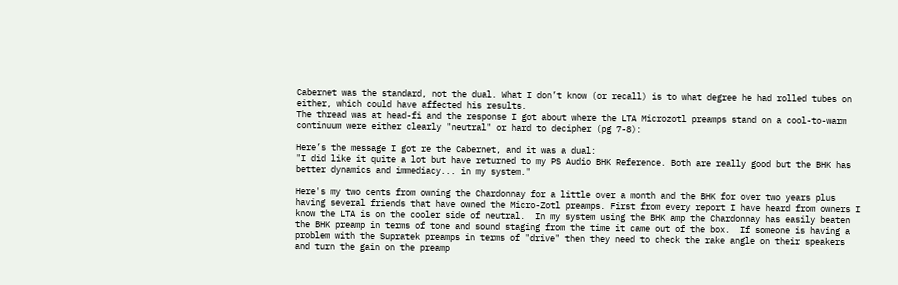Cabernet was the standard, not the dual. What I don’t know (or recall) is to what degree he had rolled tubes on either, which could have affected his results.
The thread was at head-fi and the response I got about where the LTA Microzotl preamps stand on a cool-to-warm continuum were either clearly "neutral" or hard to decipher (pg 7-8):

Here’s the message I got re the Cabernet, and it was a dual:
"I did like it quite a lot but have returned to my PS Audio BHK Reference. Both are really good but the BHK has better dynamics and immediacy... in my system."

Here's my two cents from owning the Chardonnay for a little over a month and the BHK for over two years plus having several friends that have owned the Micro-Zotl preamps. First from every report I have heard from owners I know the LTA is on the cooler side of neutral.  In my system using the BHK amp the Chardonnay has easily beaten the BHK preamp in terms of tone and sound staging from the time it came out of the box.  If someone is having a problem with the Supratek preamps in terms of "drive" then they need to check the rake angle on their speakers and turn the gain on the preamp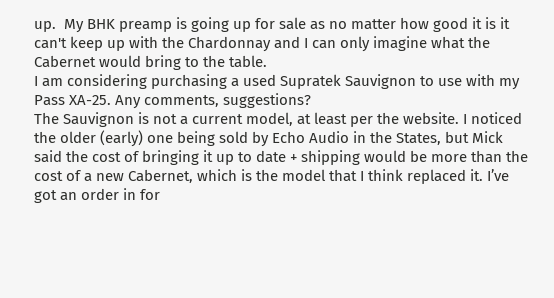up.  My BHK preamp is going up for sale as no matter how good it is it can't keep up with the Chardonnay and I can only imagine what the Cabernet would bring to the table.
I am considering purchasing a used Supratek Sauvignon to use with my Pass XA-25. Any comments, suggestions?
The Sauvignon is not a current model, at least per the website. I noticed the older (early) one being sold by Echo Audio in the States, but Mick said the cost of bringing it up to date + shipping would be more than the cost of a new Cabernet, which is the model that I think replaced it. I’ve got an order in for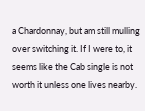a Chardonnay, but am still mulling over switching it. If I were to, it seems like the Cab single is not worth it unless one lives nearby.